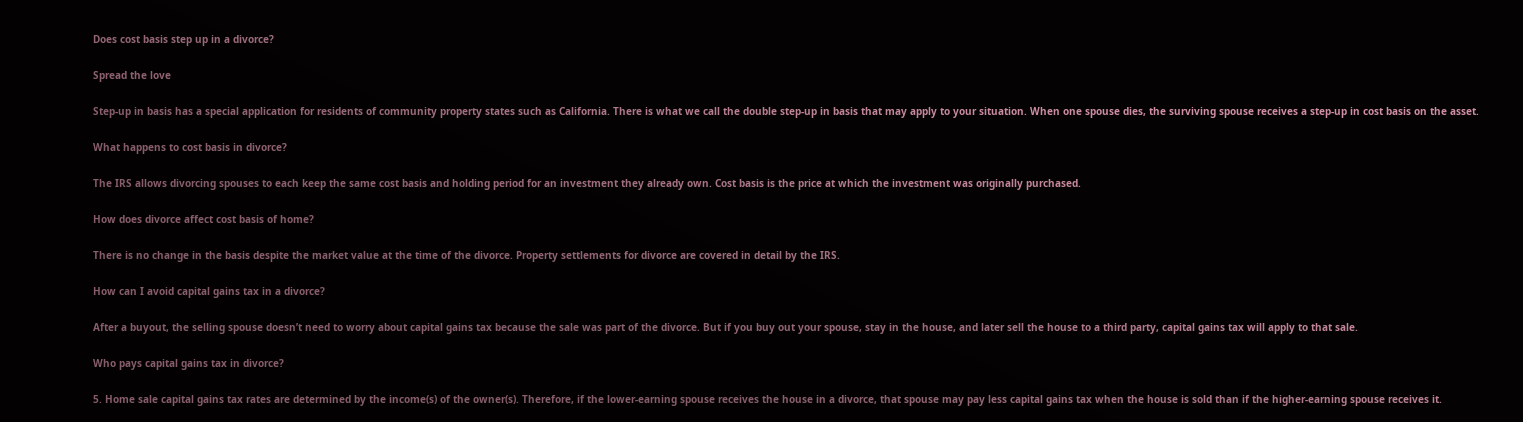Does cost basis step up in a divorce?

Spread the love

Step-up in basis has a special application for residents of community property states such as California. There is what we call the double step-up in basis that may apply to your situation. When one spouse dies, the surviving spouse receives a step-up in cost basis on the asset.

What happens to cost basis in divorce?

The IRS allows divorcing spouses to each keep the same cost basis and holding period for an investment they already own. Cost basis is the price at which the investment was originally purchased.

How does divorce affect cost basis of home?

There is no change in the basis despite the market value at the time of the divorce. Property settlements for divorce are covered in detail by the IRS.

How can I avoid capital gains tax in a divorce?

After a buyout, the selling spouse doesn’t need to worry about capital gains tax because the sale was part of the divorce. But if you buy out your spouse, stay in the house, and later sell the house to a third party, capital gains tax will apply to that sale.

Who pays capital gains tax in divorce?

5. Home sale capital gains tax rates are determined by the income(s) of the owner(s). Therefore, if the lower-earning spouse receives the house in a divorce, that spouse may pay less capital gains tax when the house is sold than if the higher-earning spouse receives it.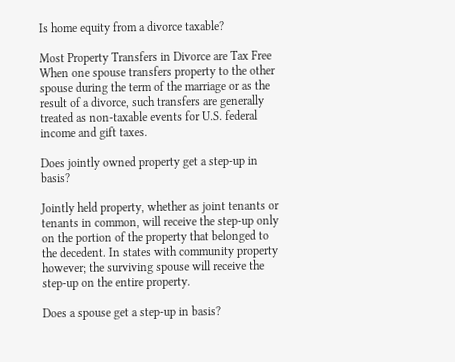Is home equity from a divorce taxable?

Most Property Transfers in Divorce are Tax Free When one spouse transfers property to the other spouse during the term of the marriage or as the result of a divorce, such transfers are generally treated as non-taxable events for U.S. federal income and gift taxes.

Does jointly owned property get a step-up in basis?

Jointly held property, whether as joint tenants or tenants in common, will receive the step-up only on the portion of the property that belonged to the decedent. In states with community property however; the surviving spouse will receive the step-up on the entire property.

Does a spouse get a step-up in basis?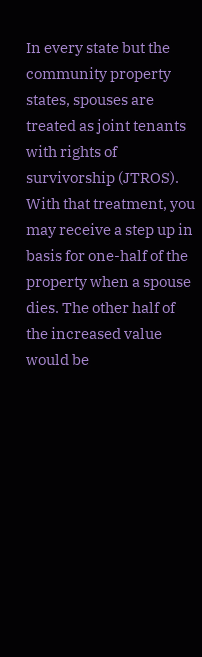In every state but the community property states, spouses are treated as joint tenants with rights of survivorship (JTROS). With that treatment, you may receive a step up in basis for one-half of the property when a spouse dies. The other half of the increased value would be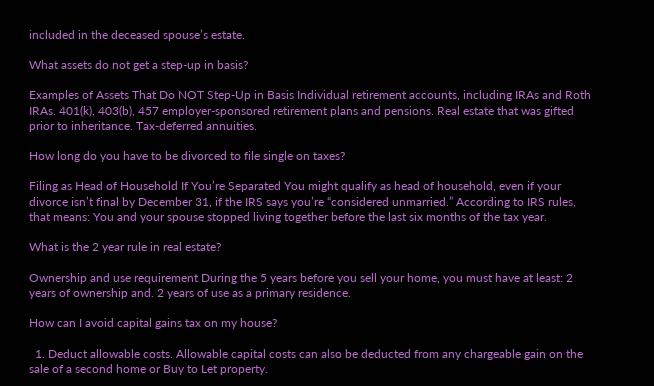included in the deceased spouse’s estate.

What assets do not get a step-up in basis?

Examples of Assets That Do NOT Step-Up in Basis Individual retirement accounts, including IRAs and Roth IRAs. 401(k), 403(b), 457 employer-sponsored retirement plans and pensions. Real estate that was gifted prior to inheritance. Tax-deferred annuities.

How long do you have to be divorced to file single on taxes?

Filing as Head of Household If You’re Separated You might qualify as head of household, even if your divorce isn’t final by December 31, if the IRS says you’re “considered unmarried.” According to IRS rules, that means: You and your spouse stopped living together before the last six months of the tax year.

What is the 2 year rule in real estate?

Ownership and use requirement During the 5 years before you sell your home, you must have at least: 2 years of ownership and. 2 years of use as a primary residence.

How can I avoid capital gains tax on my house?

  1. Deduct allowable costs. Allowable capital costs can also be deducted from any chargeable gain on the sale of a second home or Buy to Let property.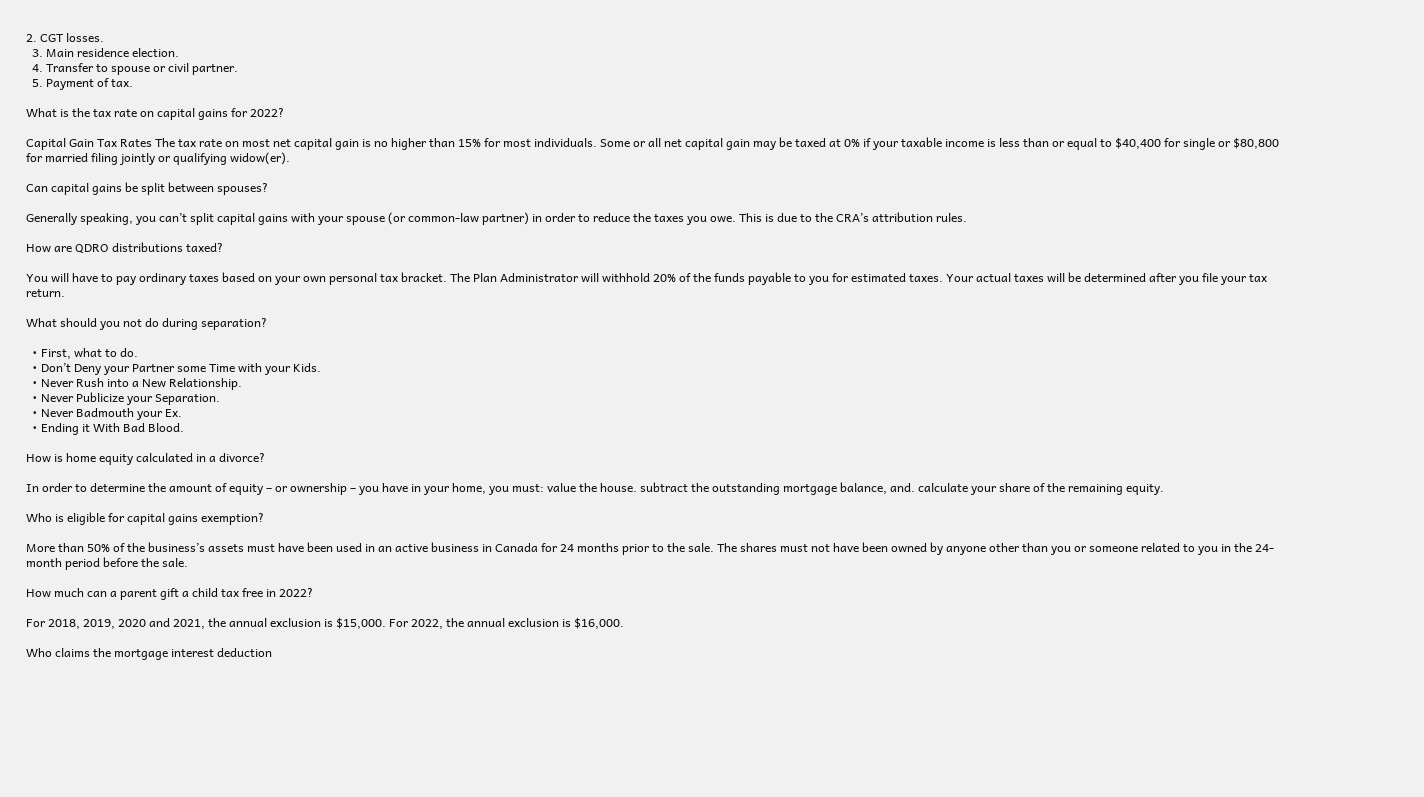2. CGT losses.
  3. Main residence election.
  4. Transfer to spouse or civil partner.
  5. Payment of tax.

What is the tax rate on capital gains for 2022?

Capital Gain Tax Rates The tax rate on most net capital gain is no higher than 15% for most individuals. Some or all net capital gain may be taxed at 0% if your taxable income is less than or equal to $40,400 for single or $80,800 for married filing jointly or qualifying widow(er).

Can capital gains be split between spouses?

Generally speaking, you can’t split capital gains with your spouse (or common-law partner) in order to reduce the taxes you owe. This is due to the CRA’s attribution rules.

How are QDRO distributions taxed?

You will have to pay ordinary taxes based on your own personal tax bracket. The Plan Administrator will withhold 20% of the funds payable to you for estimated taxes. Your actual taxes will be determined after you file your tax return.

What should you not do during separation?

  • First, what to do.
  • Don’t Deny your Partner some Time with your Kids.
  • Never Rush into a New Relationship.
  • Never Publicize your Separation.
  • Never Badmouth your Ex.
  • Ending it With Bad Blood.

How is home equity calculated in a divorce?

In order to determine the amount of equity – or ownership – you have in your home, you must: value the house. subtract the outstanding mortgage balance, and. calculate your share of the remaining equity.

Who is eligible for capital gains exemption?

More than 50% of the business’s assets must have been used in an active business in Canada for 24 months prior to the sale. The shares must not have been owned by anyone other than you or someone related to you in the 24-month period before the sale.

How much can a parent gift a child tax free in 2022?

For 2018, 2019, 2020 and 2021, the annual exclusion is $15,000. For 2022, the annual exclusion is $16,000.

Who claims the mortgage interest deduction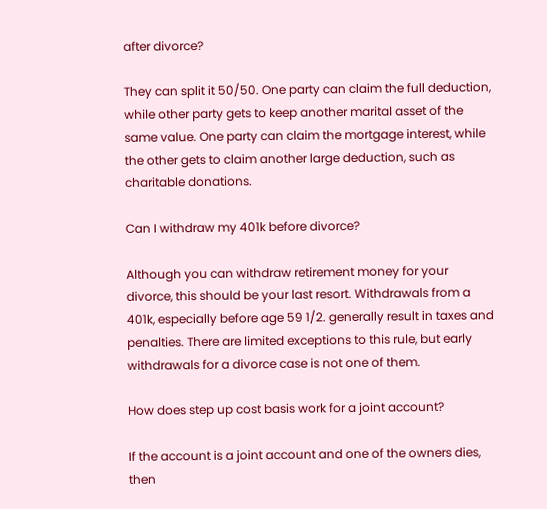after divorce?

They can split it 50/50. One party can claim the full deduction, while other party gets to keep another marital asset of the same value. One party can claim the mortgage interest, while the other gets to claim another large deduction, such as charitable donations.

Can I withdraw my 401k before divorce?

Although you can withdraw retirement money for your divorce, this should be your last resort. Withdrawals from a 401k, especially before age 59 1/2. generally result in taxes and penalties. There are limited exceptions to this rule, but early withdrawals for a divorce case is not one of them.

How does step up cost basis work for a joint account?

If the account is a joint account and one of the owners dies, then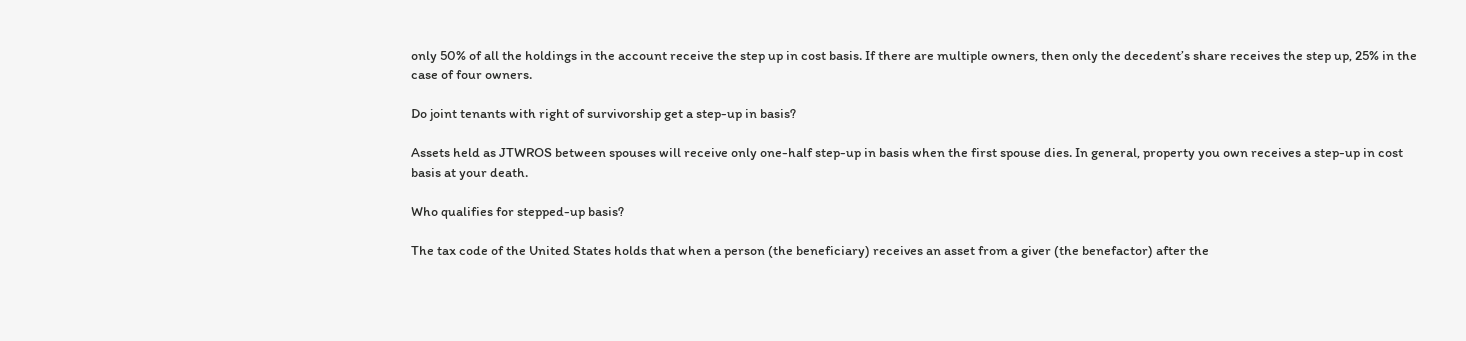only 50% of all the holdings in the account receive the step up in cost basis. If there are multiple owners, then only the decedent’s share receives the step up, 25% in the case of four owners.

Do joint tenants with right of survivorship get a step-up in basis?

Assets held as JTWROS between spouses will receive only one-half step-up in basis when the first spouse dies. In general, property you own receives a step-up in cost basis at your death.

Who qualifies for stepped-up basis?

The tax code of the United States holds that when a person (the beneficiary) receives an asset from a giver (the benefactor) after the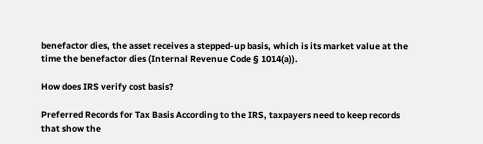benefactor dies, the asset receives a stepped-up basis, which is its market value at the time the benefactor dies (Internal Revenue Code § 1014(a)).

How does IRS verify cost basis?

Preferred Records for Tax Basis According to the IRS, taxpayers need to keep records that show the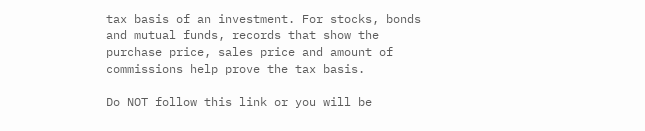tax basis of an investment. For stocks, bonds and mutual funds, records that show the purchase price, sales price and amount of commissions help prove the tax basis.

Do NOT follow this link or you will be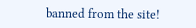banned from the site!